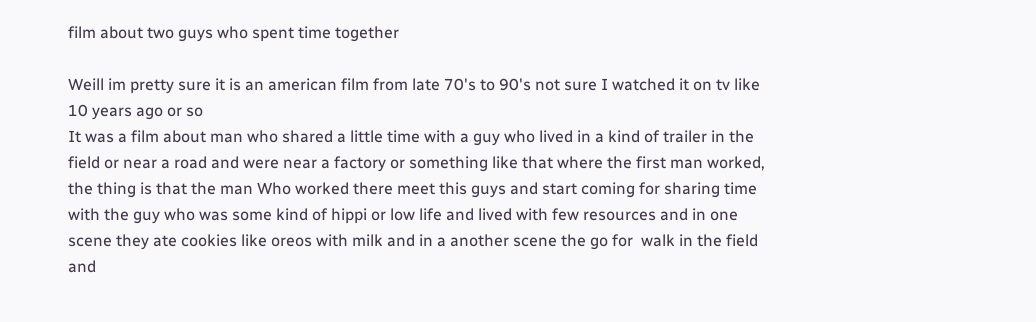film about two guys who spent time together

Weill im pretty sure it is an american film from late 70's to 90's not sure I watched it on tv like 10 years ago or so
It was a film about man who shared a little time with a guy who lived in a kind of trailer in the field or near a road and were near a factory or something like that where the first man worked, the thing is that the man Who worked there meet this guys and start coming for sharing time with the guy who was some kind of hippi or low life and lived with few resources and in one scene they ate cookies like oreos with milk and in a another scene the go for  walk in the field and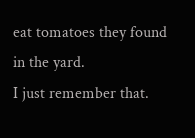eat tomatoes they found in the yard.
I just remember that.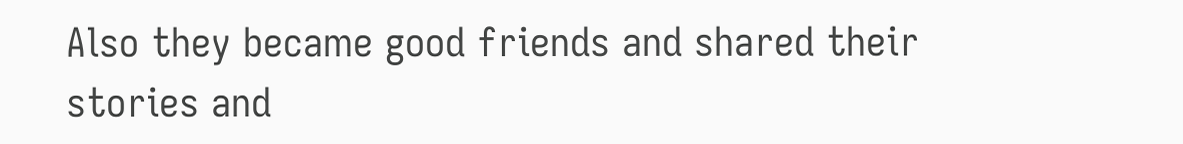Also they became good friends and shared their stories and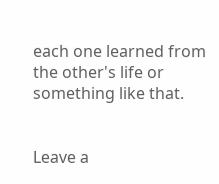each one learned from the other's life or something like that.


Leave a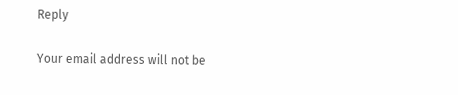Reply

Your email address will not be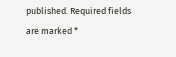published. Required fields are marked *